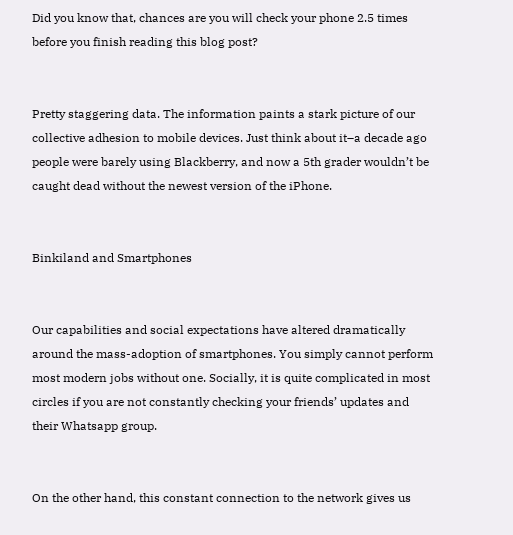Did you know that, chances are you will check your phone 2.5 times before you finish reading this blog post?


Pretty staggering data. The information paints a stark picture of our collective adhesion to mobile devices. Just think about it–a decade ago people were barely using Blackberry, and now a 5th grader wouldn’t be caught dead without the newest version of the iPhone.


Binkiland and Smartphones


Our capabilities and social expectations have altered dramatically around the mass-adoption of smartphones. You simply cannot perform most modern jobs without one. Socially, it is quite complicated in most circles if you are not constantly checking your friends’ updates and their Whatsapp group.


On the other hand, this constant connection to the network gives us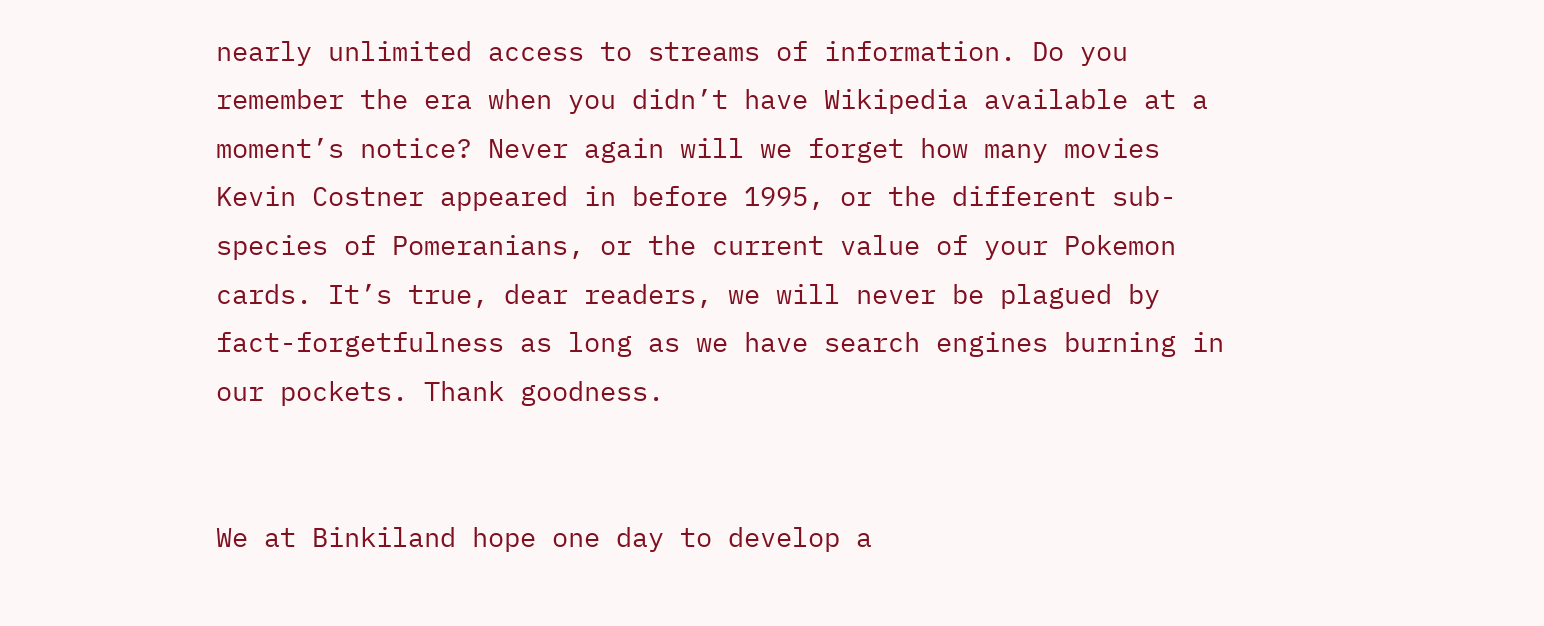nearly unlimited access to streams of information. Do you remember the era when you didn’t have Wikipedia available at a moment’s notice? Never again will we forget how many movies Kevin Costner appeared in before 1995, or the different sub-species of Pomeranians, or the current value of your Pokemon cards. It’s true, dear readers, we will never be plagued by fact-forgetfulness as long as we have search engines burning in our pockets. Thank goodness.


We at Binkiland hope one day to develop a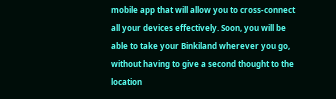mobile app that will allow you to cross-connect all your devices effectively. Soon, you will be able to take your Binkiland wherever you go, without having to give a second thought to the location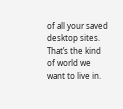of all your saved desktop sites. That’s the kind of world we want to live in.